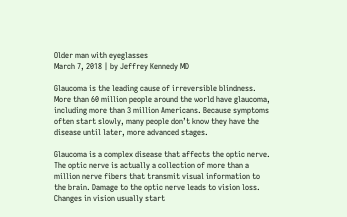Older man with eyeglasses
March 7, 2018 | by Jeffrey Kennedy MD

Glaucoma is the leading cause of irreversible blindness. More than 60 million people around the world have glaucoma, including more than 3 million Americans. Because symptoms often start slowly, many people don’t know they have the disease until later, more advanced stages.

Glaucoma is a complex disease that affects the optic nerve. The optic nerve is actually a collection of more than a million nerve fibers that transmit visual information to the brain. Damage to the optic nerve leads to vision loss. Changes in vision usually start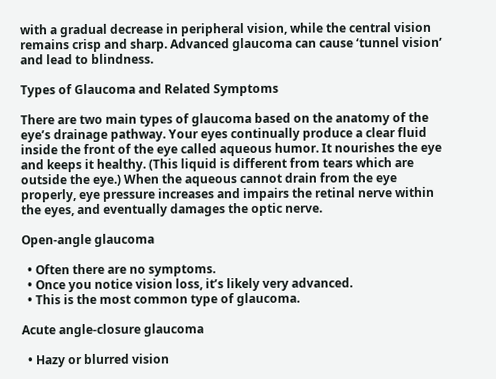with a gradual decrease in peripheral vision, while the central vision remains crisp and sharp. Advanced glaucoma can cause ‘tunnel vision’ and lead to blindness.

Types of Glaucoma and Related Symptoms

There are two main types of glaucoma based on the anatomy of the eye’s drainage pathway. Your eyes continually produce a clear fluid inside the front of the eye called aqueous humor. It nourishes the eye and keeps it healthy. (This liquid is different from tears which are outside the eye.) When the aqueous cannot drain from the eye properly, eye pressure increases and impairs the retinal nerve within the eyes, and eventually damages the optic nerve.

Open-angle glaucoma

  • Often there are no symptoms.
  • Once you notice vision loss, it’s likely very advanced.
  • This is the most common type of glaucoma.

Acute angle-closure glaucoma

  • Hazy or blurred vision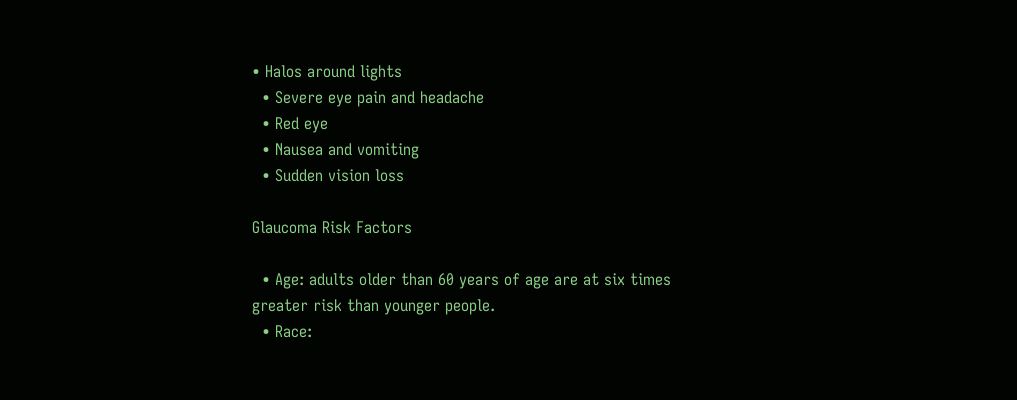• Halos around lights
  • Severe eye pain and headache
  • Red eye
  • Nausea and vomiting
  • Sudden vision loss

Glaucoma Risk Factors

  • Age: adults older than 60 years of age are at six times greater risk than younger people.
  • Race: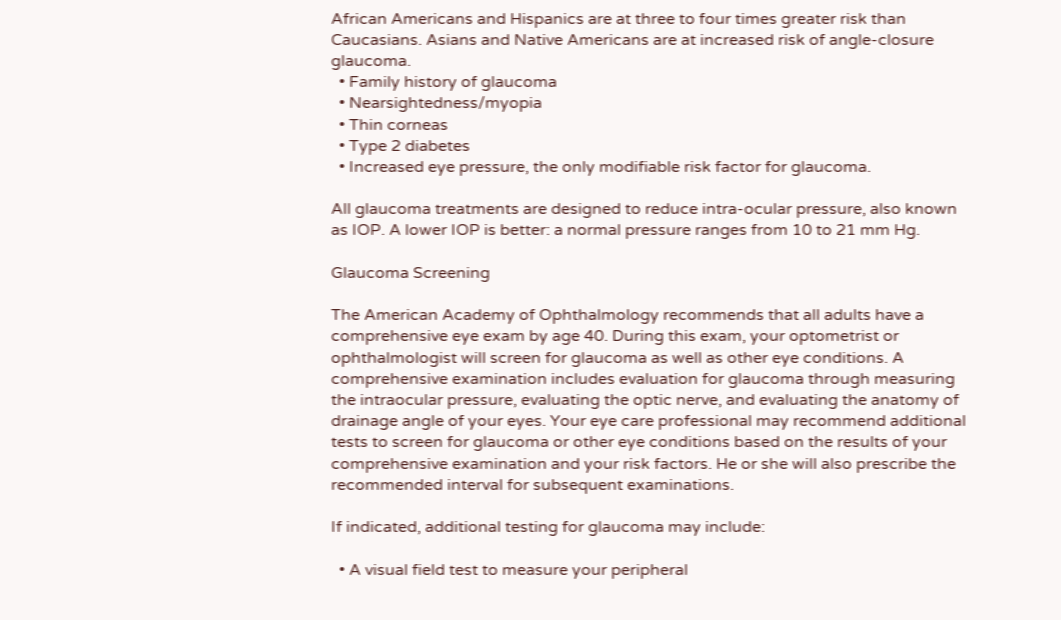African Americans and Hispanics are at three to four times greater risk than Caucasians. Asians and Native Americans are at increased risk of angle-closure glaucoma.
  • Family history of glaucoma
  • Nearsightedness/myopia
  • Thin corneas
  • Type 2 diabetes
  • Increased eye pressure, the only modifiable risk factor for glaucoma.

All glaucoma treatments are designed to reduce intra-ocular pressure, also known as IOP. A lower IOP is better: a normal pressure ranges from 10 to 21 mm Hg.

Glaucoma Screening

The American Academy of Ophthalmology recommends that all adults have a comprehensive eye exam by age 40. During this exam, your optometrist or ophthalmologist will screen for glaucoma as well as other eye conditions. A comprehensive examination includes evaluation for glaucoma through measuring the intraocular pressure, evaluating the optic nerve, and evaluating the anatomy of drainage angle of your eyes. Your eye care professional may recommend additional tests to screen for glaucoma or other eye conditions based on the results of your comprehensive examination and your risk factors. He or she will also prescribe the recommended interval for subsequent examinations.

If indicated, additional testing for glaucoma may include:

  • A visual field test to measure your peripheral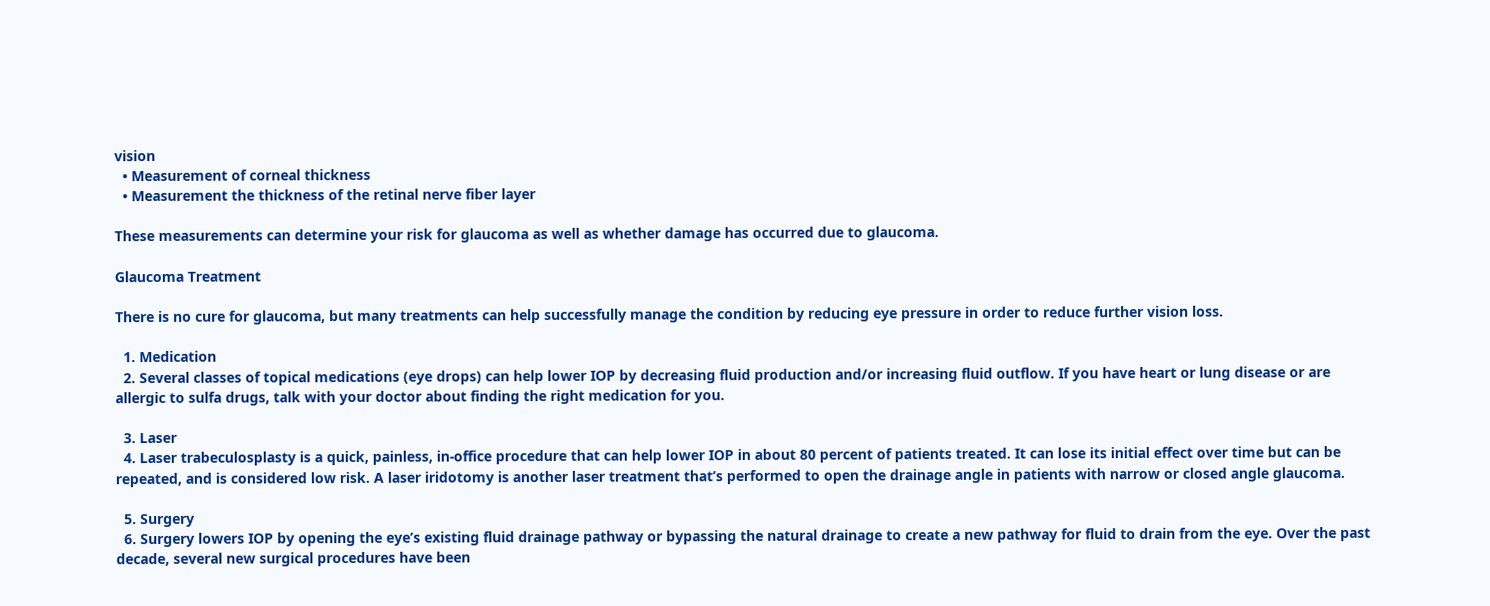vision
  • Measurement of corneal thickness
  • Measurement the thickness of the retinal nerve fiber layer

These measurements can determine your risk for glaucoma as well as whether damage has occurred due to glaucoma.

Glaucoma Treatment

There is no cure for glaucoma, but many treatments can help successfully manage the condition by reducing eye pressure in order to reduce further vision loss.

  1. Medication
  2. Several classes of topical medications (eye drops) can help lower IOP by decreasing fluid production and/or increasing fluid outflow. If you have heart or lung disease or are allergic to sulfa drugs, talk with your doctor about finding the right medication for you.

  3. Laser
  4. Laser trabeculosplasty is a quick, painless, in-office procedure that can help lower IOP in about 80 percent of patients treated. It can lose its initial effect over time but can be repeated, and is considered low risk. A laser iridotomy is another laser treatment that’s performed to open the drainage angle in patients with narrow or closed angle glaucoma.

  5. Surgery
  6. Surgery lowers IOP by opening the eye’s existing fluid drainage pathway or bypassing the natural drainage to create a new pathway for fluid to drain from the eye. Over the past decade, several new surgical procedures have been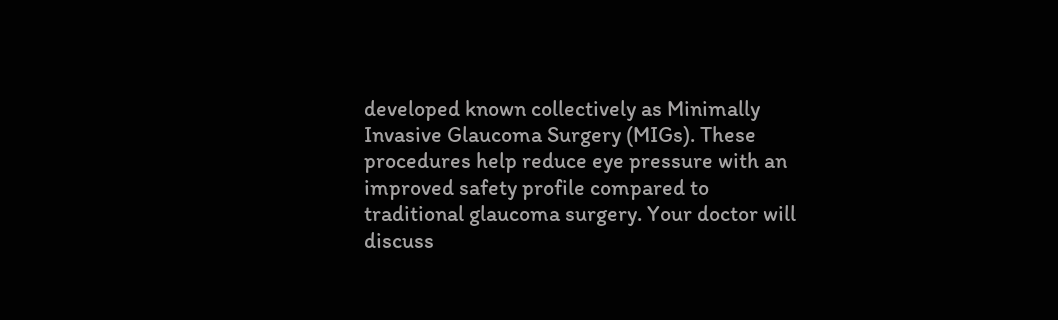developed known collectively as Minimally Invasive Glaucoma Surgery (MIGs). These procedures help reduce eye pressure with an improved safety profile compared to traditional glaucoma surgery. Your doctor will discuss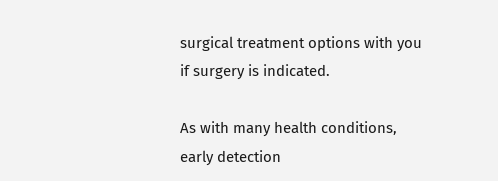surgical treatment options with you if surgery is indicated.

As with many health conditions, early detection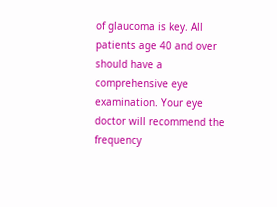of glaucoma is key. All patients age 40 and over should have a comprehensive eye examination. Your eye doctor will recommend the frequency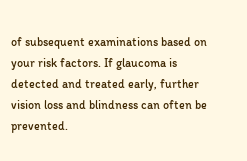of subsequent examinations based on your risk factors. If glaucoma is detected and treated early, further vision loss and blindness can often be prevented.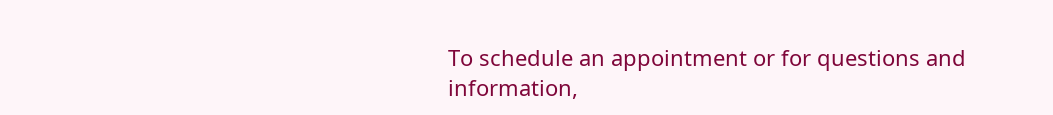To schedule an appointment or for questions and information,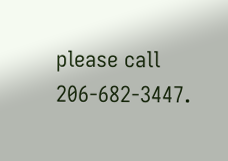please call 206-682-3447.